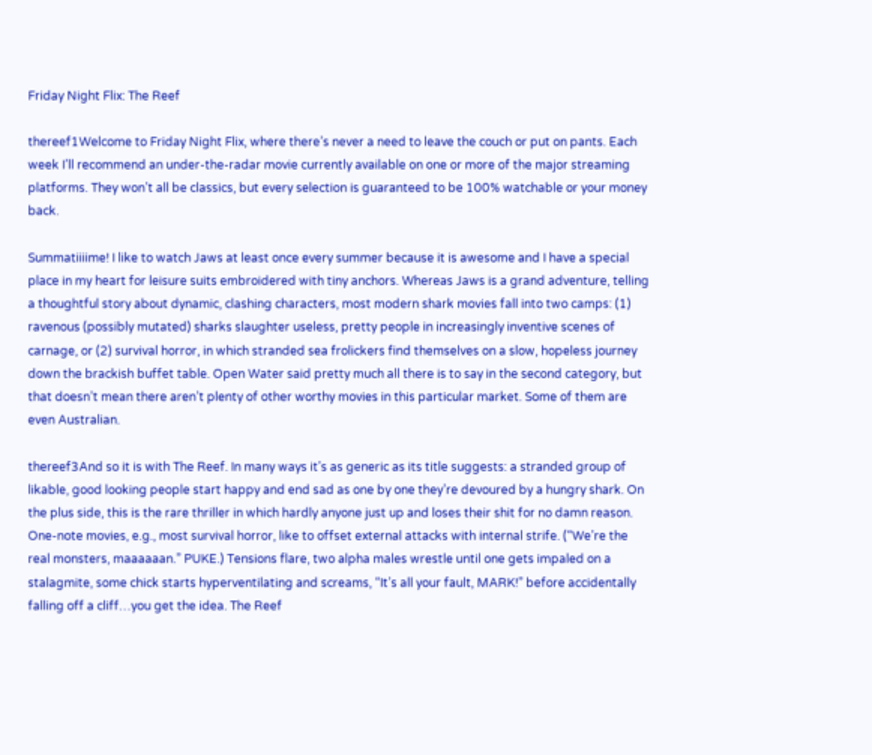Friday Night Flix: The Reef

thereef1Welcome to Friday Night Flix, where there’s never a need to leave the couch or put on pants. Each week I’ll recommend an under-the-radar movie currently available on one or more of the major streaming platforms. They won’t all be classics, but every selection is guaranteed to be 100% watchable or your money back.

Summatiiiime! I like to watch Jaws at least once every summer because it is awesome and I have a special place in my heart for leisure suits embroidered with tiny anchors. Whereas Jaws is a grand adventure, telling a thoughtful story about dynamic, clashing characters, most modern shark movies fall into two camps: (1) ravenous (possibly mutated) sharks slaughter useless, pretty people in increasingly inventive scenes of carnage, or (2) survival horror, in which stranded sea frolickers find themselves on a slow, hopeless journey down the brackish buffet table. Open Water said pretty much all there is to say in the second category, but that doesn’t mean there aren’t plenty of other worthy movies in this particular market. Some of them are even Australian.

thereef3And so it is with The Reef. In many ways it’s as generic as its title suggests: a stranded group of likable, good looking people start happy and end sad as one by one they’re devoured by a hungry shark. On the plus side, this is the rare thriller in which hardly anyone just up and loses their shit for no damn reason. One-note movies, e.g., most survival horror, like to offset external attacks with internal strife. (“We’re the real monsters, maaaaaan.” PUKE.) Tensions flare, two alpha males wrestle until one gets impaled on a stalagmite, some chick starts hyperventilating and screams, “It’s all your fault, MARK!” before accidentally falling off a cliff…you get the idea. The Reef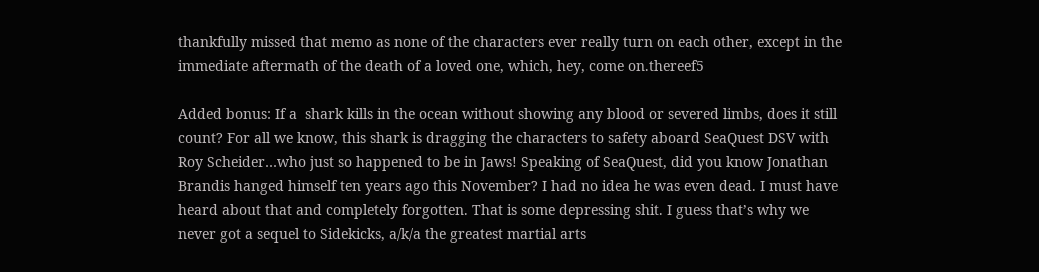thankfully missed that memo as none of the characters ever really turn on each other, except in the immediate aftermath of the death of a loved one, which, hey, come on.thereef5

Added bonus: If a  shark kills in the ocean without showing any blood or severed limbs, does it still count? For all we know, this shark is dragging the characters to safety aboard SeaQuest DSV with Roy Scheider…who just so happened to be in Jaws! Speaking of SeaQuest, did you know Jonathan Brandis hanged himself ten years ago this November? I had no idea he was even dead. I must have heard about that and completely forgotten. That is some depressing shit. I guess that’s why we never got a sequel to Sidekicks, a/k/a the greatest martial arts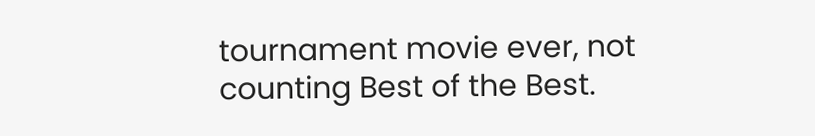tournament movie ever, not counting Best of the Best.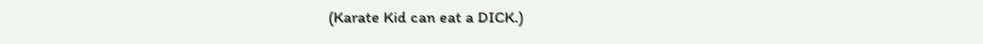(Karate Kid can eat a DICK.)